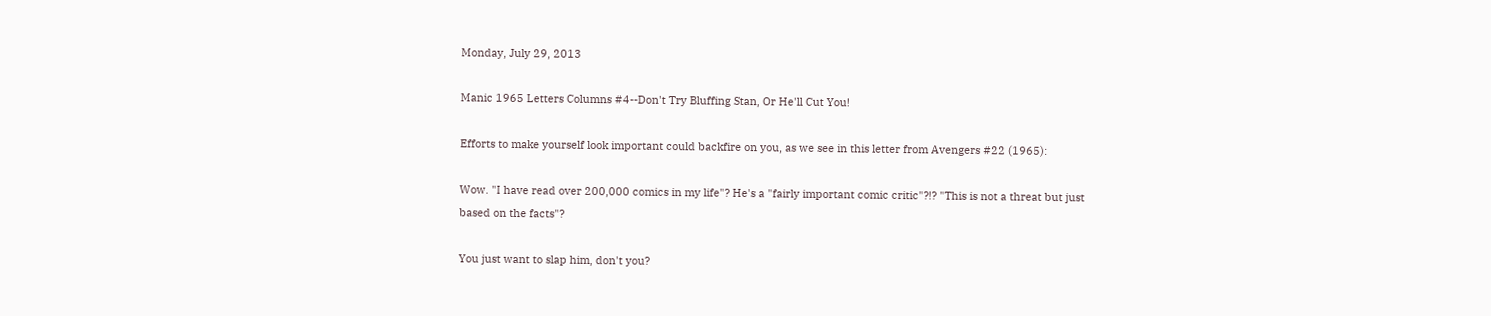Monday, July 29, 2013

Manic 1965 Letters Columns #4--Don't Try Bluffing Stan, Or He'll Cut You!

Efforts to make yourself look important could backfire on you, as we see in this letter from Avengers #22 (1965):

Wow. "I have read over 200,000 comics in my life"? He's a "fairly important comic critic"?!? "This is not a threat but just based on the facts"?

You just want to slap him, don't you?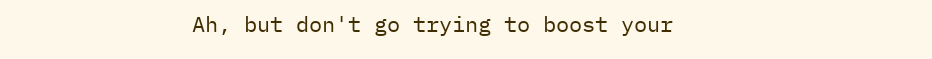Ah, but don't go trying to boost your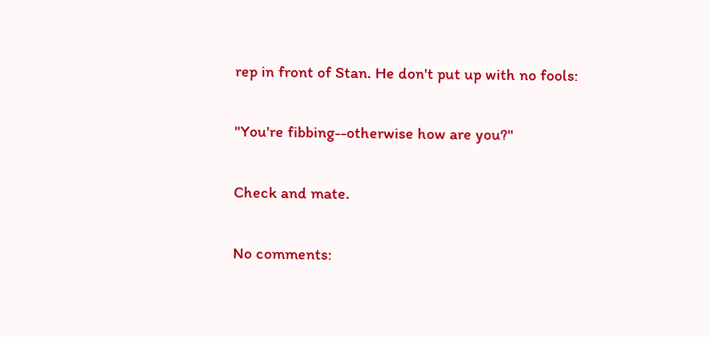rep in front of Stan. He don't put up with no fools:

"You're fibbing--otherwise how are you?"

Check and mate.

No comments: